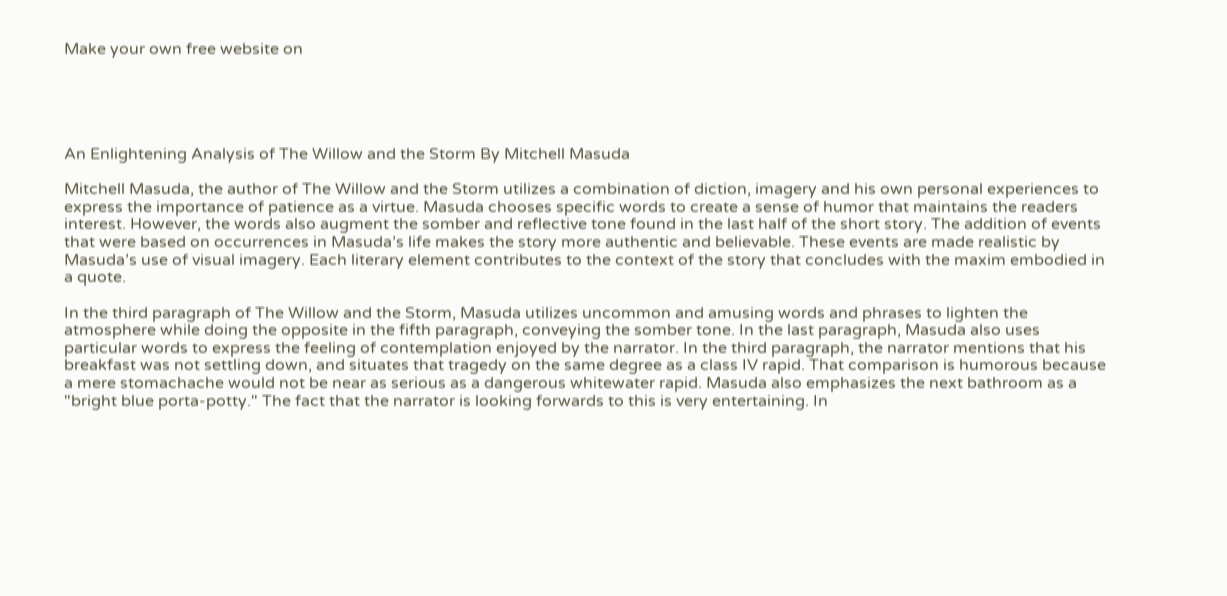Make your own free website on





An Enlightening Analysis of The Willow and the Storm By Mitchell Masuda

Mitchell Masuda, the author of The Willow and the Storm utilizes a combination of diction, imagery and his own personal experiences to express the importance of patience as a virtue. Masuda chooses specific words to create a sense of humor that maintains the readers interest. However, the words also augment the somber and reflective tone found in the last half of the short story. The addition of events that were based on occurrences in Masuda’s life makes the story more authentic and believable. These events are made realistic by Masuda’s use of visual imagery. Each literary element contributes to the context of the story that concludes with the maxim embodied in a quote.

In the third paragraph of The Willow and the Storm, Masuda utilizes uncommon and amusing words and phrases to lighten the atmosphere while doing the opposite in the fifth paragraph, conveying the somber tone. In the last paragraph, Masuda also uses particular words to express the feeling of contemplation enjoyed by the narrator. In the third paragraph, the narrator mentions that his breakfast was not settling down, and situates that tragedy on the same degree as a class IV rapid. That comparison is humorous because a mere stomachache would not be near as serious as a dangerous whitewater rapid. Masuda also emphasizes the next bathroom as a "bright blue porta-potty." The fact that the narrator is looking forwards to this is very entertaining. In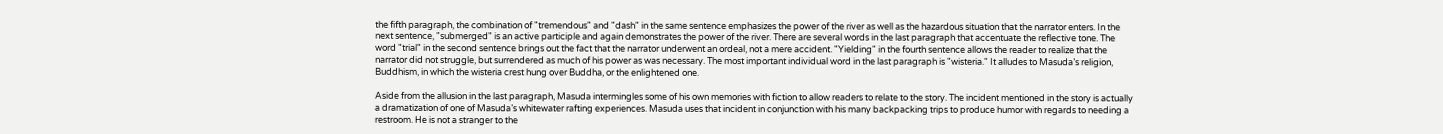the fifth paragraph, the combination of "tremendous" and "dash" in the same sentence emphasizes the power of the river as well as the hazardous situation that the narrator enters. In the next sentence, "submerged" is an active participle and again demonstrates the power of the river. There are several words in the last paragraph that accentuate the reflective tone. The word "trial" in the second sentence brings out the fact that the narrator underwent an ordeal, not a mere accident. "Yielding" in the fourth sentence allows the reader to realize that the narrator did not struggle, but surrendered as much of his power as was necessary. The most important individual word in the last paragraph is "wisteria." It alludes to Masuda’s religion, Buddhism, in which the wisteria crest hung over Buddha, or the enlightened one.

Aside from the allusion in the last paragraph, Masuda intermingles some of his own memories with fiction to allow readers to relate to the story. The incident mentioned in the story is actually a dramatization of one of Masuda’s whitewater rafting experiences. Masuda uses that incident in conjunction with his many backpacking trips to produce humor with regards to needing a restroom. He is not a stranger to the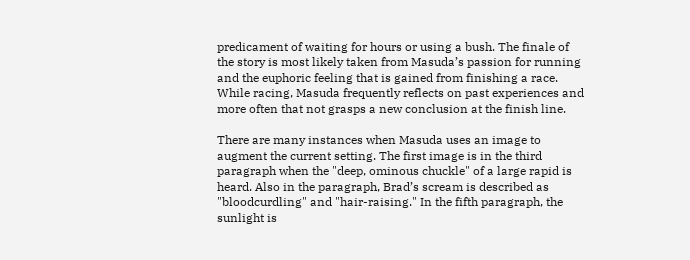predicament of waiting for hours or using a bush. The finale of the story is most likely taken from Masuda’s passion for running and the euphoric feeling that is gained from finishing a race. While racing, Masuda frequently reflects on past experiences and more often that not grasps a new conclusion at the finish line.

There are many instances when Masuda uses an image to augment the current setting. The first image is in the third paragraph when the "deep, ominous chuckle" of a large rapid is heard. Also in the paragraph, Brad’s scream is described as "bloodcurdling" and "hair-raising." In the fifth paragraph, the sunlight is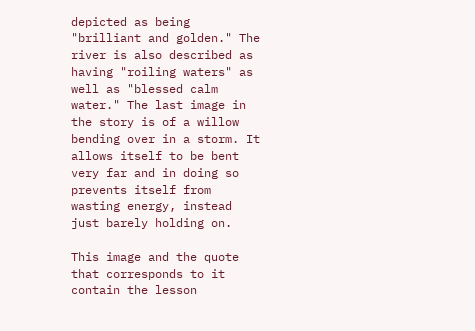depicted as being "brilliant and golden." The river is also described as having "roiling waters" as well as "blessed calm water." The last image in the story is of a willow bending over in a storm. It allows itself to be bent very far and in doing so prevents itself from wasting energy, instead just barely holding on.

This image and the quote that corresponds to it contain the lesson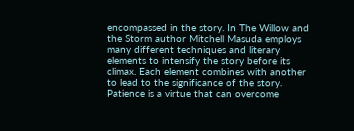encompassed in the story. In The Willow and the Storm author Mitchell Masuda employs many different techniques and literary elements to intensify the story before its climax. Each element combines with another to lead to the significance of the story. Patience is a virtue that can overcome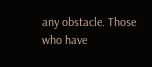any obstacle. Those who have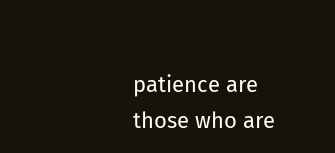patience are those who are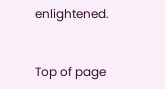enlightened.


Top of page